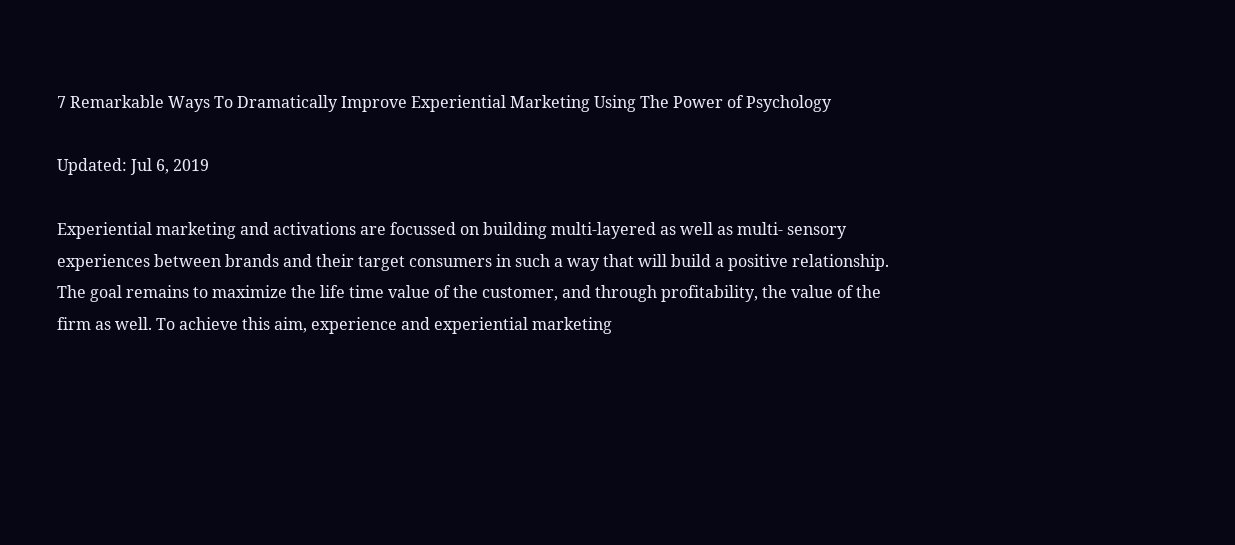7 Remarkable Ways To Dramatically Improve Experiential Marketing Using The Power of Psychology

Updated: Jul 6, 2019

Experiential marketing and activations are focussed on building multi-layered as well as multi- sensory experiences between brands and their target consumers in such a way that will build a positive relationship. The goal remains to maximize the life time value of the customer, and through profitability, the value of the firm as well. To achieve this aim, experience and experiential marketing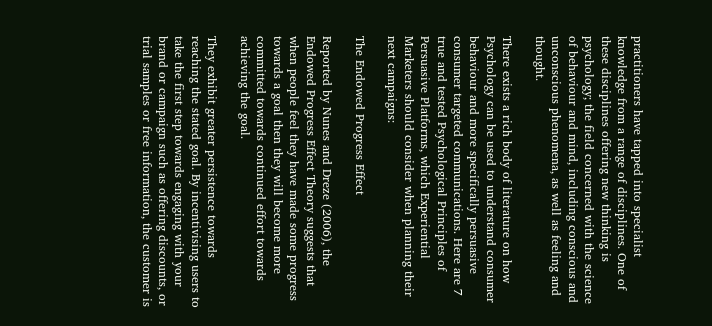practitioners have tapped into specialist knowledge from a range of disciplines. One of these disciplines offering new thinking is psychology; the field concerned with the science of behaviour and mind, including conscious and unconscious phenomena, as well as feeling and thought.

There exists a rich body of literature on how Psychology can be used to understand consumer behaviour and more specifically persuasive consumer targeted communications. Here are 7 true and tested Psychological Principles of Persuasive Platforms, which Experiential Marketers should consider when planning their next campaigns:

The Endowed Progress Effect

Reported by Nunes and Dreze (2006), the Endowed Progress Effect Theory suggests that when people feel they have made some progress towards a goal then they will become more committed towards continued effort towards achieving the goal.

They exhibit greater persistence towards reaching the stated goal. By incentivising users to take the first step towards engaging with your brand or campaign such as offering discounts, or trial samples or free information, the customer is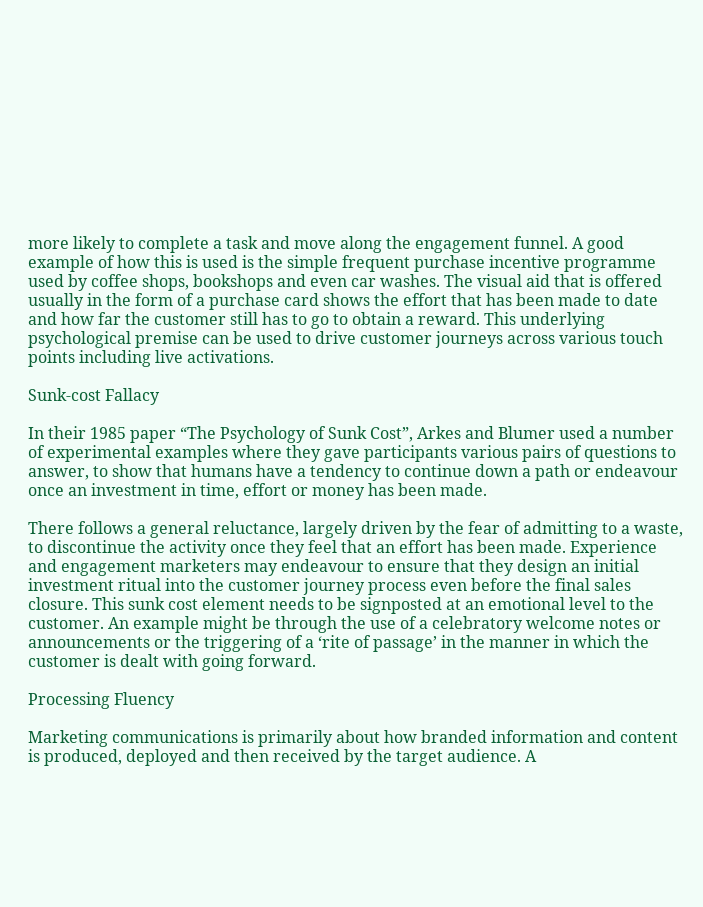more likely to complete a task and move along the engagement funnel. A good example of how this is used is the simple frequent purchase incentive programme used by coffee shops, bookshops and even car washes. The visual aid that is offered usually in the form of a purchase card shows the effort that has been made to date and how far the customer still has to go to obtain a reward. This underlying psychological premise can be used to drive customer journeys across various touch points including live activations.

Sunk-cost Fallacy

In their 1985 paper “The Psychology of Sunk Cost”, Arkes and Blumer used a number of experimental examples where they gave participants various pairs of questions to answer, to show that humans have a tendency to continue down a path or endeavour once an investment in time, effort or money has been made.

There follows a general reluctance, largely driven by the fear of admitting to a waste, to discontinue the activity once they feel that an effort has been made. Experience and engagement marketers may endeavour to ensure that they design an initial investment ritual into the customer journey process even before the final sales closure. This sunk cost element needs to be signposted at an emotional level to the customer. An example might be through the use of a celebratory welcome notes or announcements or the triggering of a ‘rite of passage’ in the manner in which the customer is dealt with going forward.

Processing Fluency

Marketing communications is primarily about how branded information and content is produced, deployed and then received by the target audience. A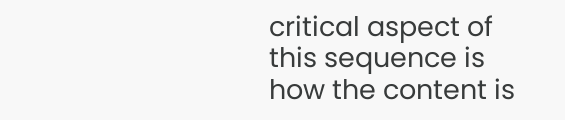critical aspect of this sequence is how the content is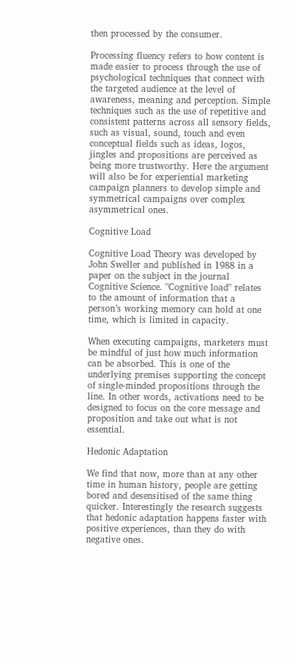then processed by the consumer.

Processing fluency refers to how content is made easier to process through the use of psychological techniques that connect with the targeted audience at the level of awareness, meaning and perception. Simple techniques such as the use of repetitive and consistent patterns across all sensory fields, such as visual, sound, touch and even conceptual fields such as ideas, logos, jingles and propositions are perceived as being more trustworthy. Here the argument will also be for experiential marketing campaign planners to develop simple and symmetrical campaigns over complex asymmetrical ones.

Cognitive Load

Cognitive Load Theory was developed by John Sweller and published in 1988 in a paper on the subject in the journal Cognitive Science. "Cognitive load" relates to the amount of information that a person’s working memory can hold at one time, which is limited in capacity.

When executing campaigns, marketers must be mindful of just how much information can be absorbed. This is one of the underlying premises supporting the concept of single-minded propositions through the line. In other words, activations need to be designed to focus on the core message and proposition and take out what is not essential.

Hedonic Adaptation

We find that now, more than at any other time in human history, people are getting bored and desensitised of the same thing quicker. Interestingly the research suggests that hedonic adaptation happens faster with positive experiences, than they do with negative ones.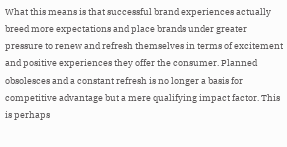What this means is that successful brand experiences actually breed more expectations and place brands under greater pressure to renew and refresh themselves in terms of excitement and positive experiences they offer the consumer. Planned obsolesces and a constant refresh is no longer a basis for competitive advantage but a mere qualifying impact factor. This is perhaps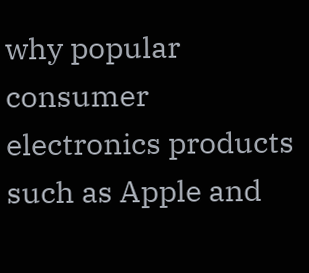why popular consumer electronics products such as Apple and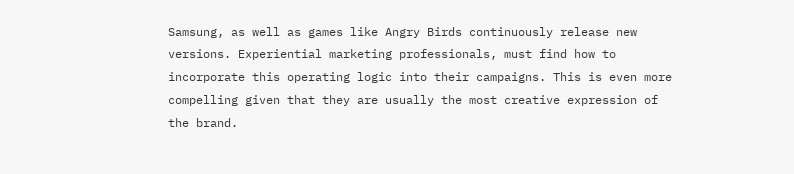Samsung, as well as games like Angry Birds continuously release new versions. Experiential marketing professionals, must find how to incorporate this operating logic into their campaigns. This is even more compelling given that they are usually the most creative expression of the brand.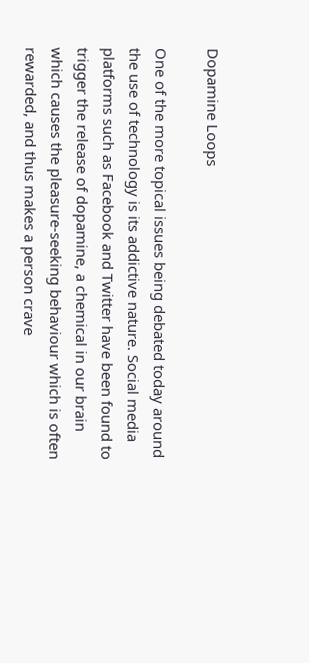Dopamine Loops

One of the more topical issues being debated today around the use of technology is its addictive nature. Social media platforms such as Facebook and Twitter have been found to trigger the release of dopamine, a chemical in our brain which causes the pleasure-seeking behaviour which is often rewarded, and thus makes a person crave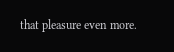that pleasure even more.